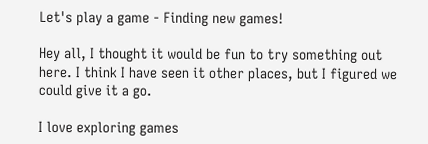Let's play a game - Finding new games!

Hey all, I thought it would be fun to try something out here. I think I have seen it other places, but I figured we could give it a go.

I love exploring games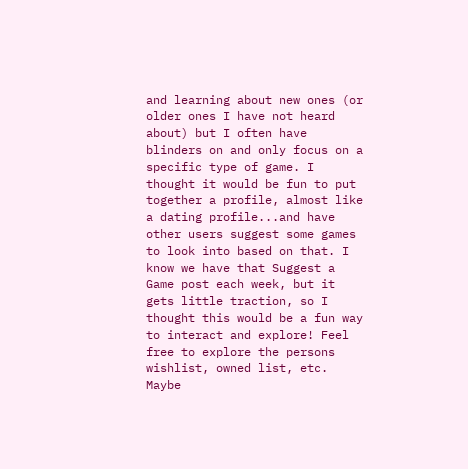and learning about new ones (or older ones I have not heard about) but I often have blinders on and only focus on a specific type of game. I thought it would be fun to put together a profile, almost like a dating profile...and have other users suggest some games to look into based on that. I know we have that Suggest a Game post each week, but it gets little traction, so I thought this would be a fun way to interact and explore! Feel free to explore the persons wishlist, owned list, etc. Maybe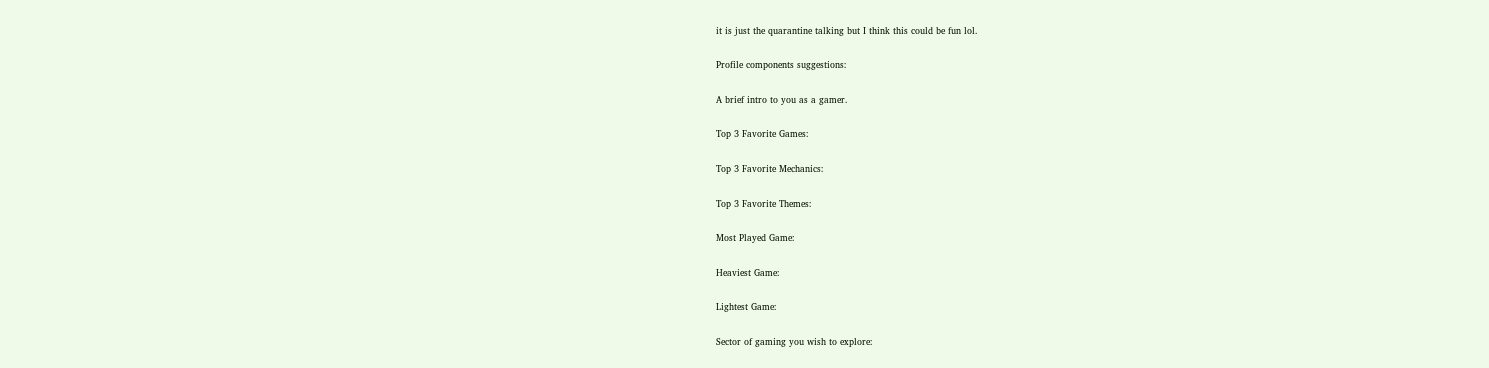it is just the quarantine talking but I think this could be fun lol.

Profile components suggestions:

A brief intro to you as a gamer.

Top 3 Favorite Games:

Top 3 Favorite Mechanics:

Top 3 Favorite Themes:

Most Played Game:

Heaviest Game:

Lightest Game:

Sector of gaming you wish to explore: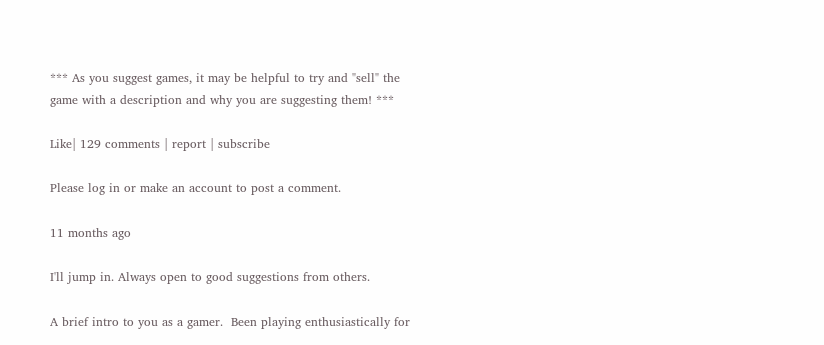*** As you suggest games, it may be helpful to try and "sell" the game with a description and why you are suggesting them! ***

Like| 129 comments | report | subscribe

Please log in or make an account to post a comment.

11 months ago

I'll jump in. Always open to good suggestions from others.

A brief intro to you as a gamer.  Been playing enthusiastically for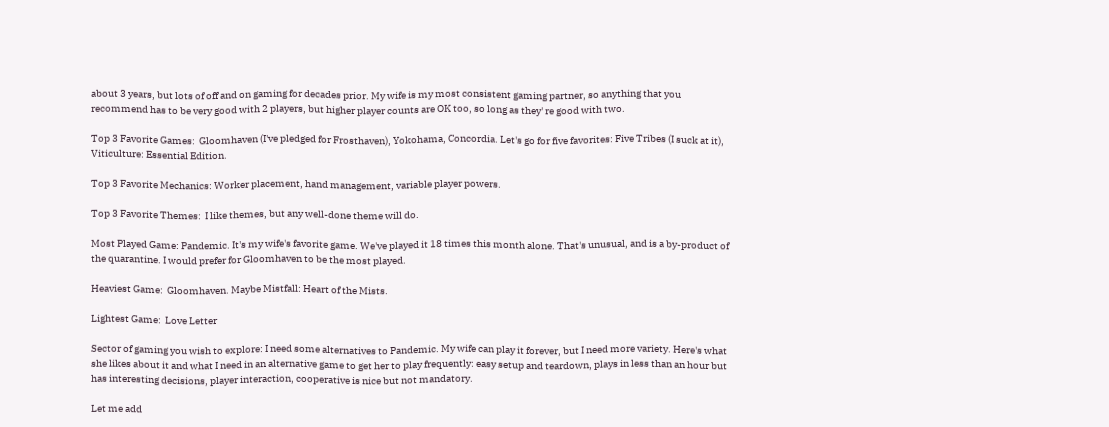about 3 years, but lots of off and on gaming for decades prior. My wife is my most consistent gaming partner, so anything that you recommend has to be very good with 2 players, but higher player counts are OK too, so long as they' re good with two.

Top 3 Favorite Games:  Gloomhaven (I've pledged for Frosthaven), Yokohama, Concordia. Let's go for five favorites: Five Tribes (I suck at it), Viticulture: Essential Edition.

Top 3 Favorite Mechanics: Worker placement, hand management, variable player powers.

Top 3 Favorite Themes:  I like themes, but any well-done theme will do.

Most Played Game: Pandemic. It's my wife's favorite game. We've played it 18 times this month alone. That's unusual, and is a by-product of the quarantine. I would prefer for Gloomhaven to be the most played.

Heaviest Game:  Gloomhaven. Maybe Mistfall: Heart of the Mists.

Lightest Game:  Love Letter

Sector of gaming you wish to explore: I need some alternatives to Pandemic. My wife can play it forever, but I need more variety. Here's what she likes about it and what I need in an alternative game to get her to play frequently: easy setup and teardown, plays in less than an hour but has interesting decisions, player interaction, cooperative is nice but not mandatory.

Let me add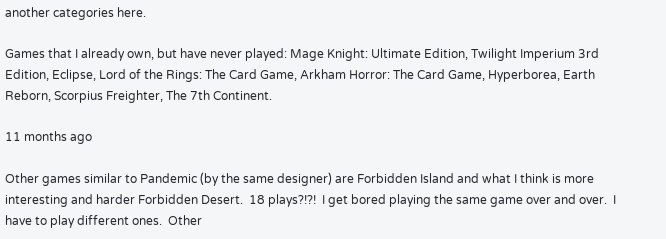another categories here.

Games that I already own, but have never played: Mage Knight: Ultimate Edition, Twilight Imperium 3rd Edition, Eclipse, Lord of the Rings: The Card Game, Arkham Horror: The Card Game, Hyperborea, Earth Reborn, Scorpius Freighter, The 7th Continent.

11 months ago

Other games similar to Pandemic (by the same designer) are Forbidden Island and what I think is more interesting and harder Forbidden Desert.  18 plays?!?!  I get bored playing the same game over and over.  I have to play different ones.  Other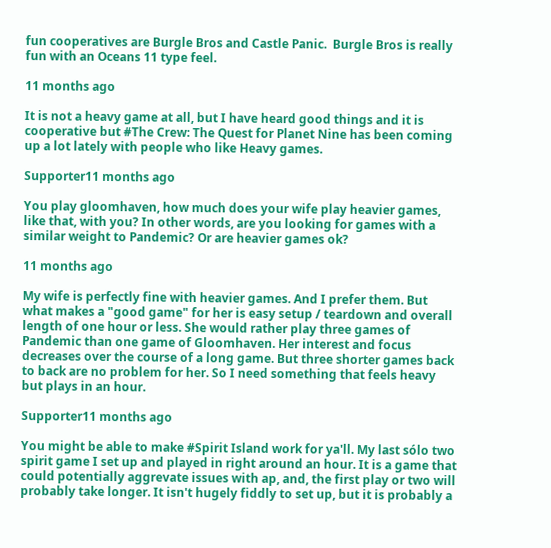fun cooperatives are Burgle Bros and Castle Panic.  Burgle Bros is really fun with an Oceans 11 type feel.

11 months ago

It is not a heavy game at all, but I have heard good things and it is cooperative but #The Crew: The Quest for Planet Nine has been coming up a lot lately with people who like Heavy games.

Supporter11 months ago

You play gloomhaven, how much does your wife play heavier games, like that, with you? In other words, are you looking for games with a similar weight to Pandemic? Or are heavier games ok?

11 months ago

My wife is perfectly fine with heavier games. And I prefer them. But what makes a "good game" for her is easy setup / teardown and overall length of one hour or less. She would rather play three games of Pandemic than one game of Gloomhaven. Her interest and focus decreases over the course of a long game. But three shorter games back to back are no problem for her. So I need something that feels heavy but plays in an hour.

Supporter11 months ago

You might be able to make #Spirit Island work for ya'll. My last sólo two spirit game I set up and played in right around an hour. It is a game that could potentially aggrevate issues with ap, and, the first play or two will probably take longer. It isn't hugely fiddly to set up, but it is probably a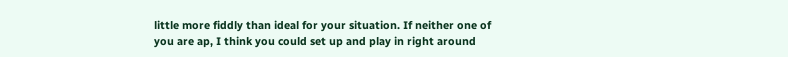little more fiddly than ideal for your situation. If neither one of you are ap, I think you could set up and play in right around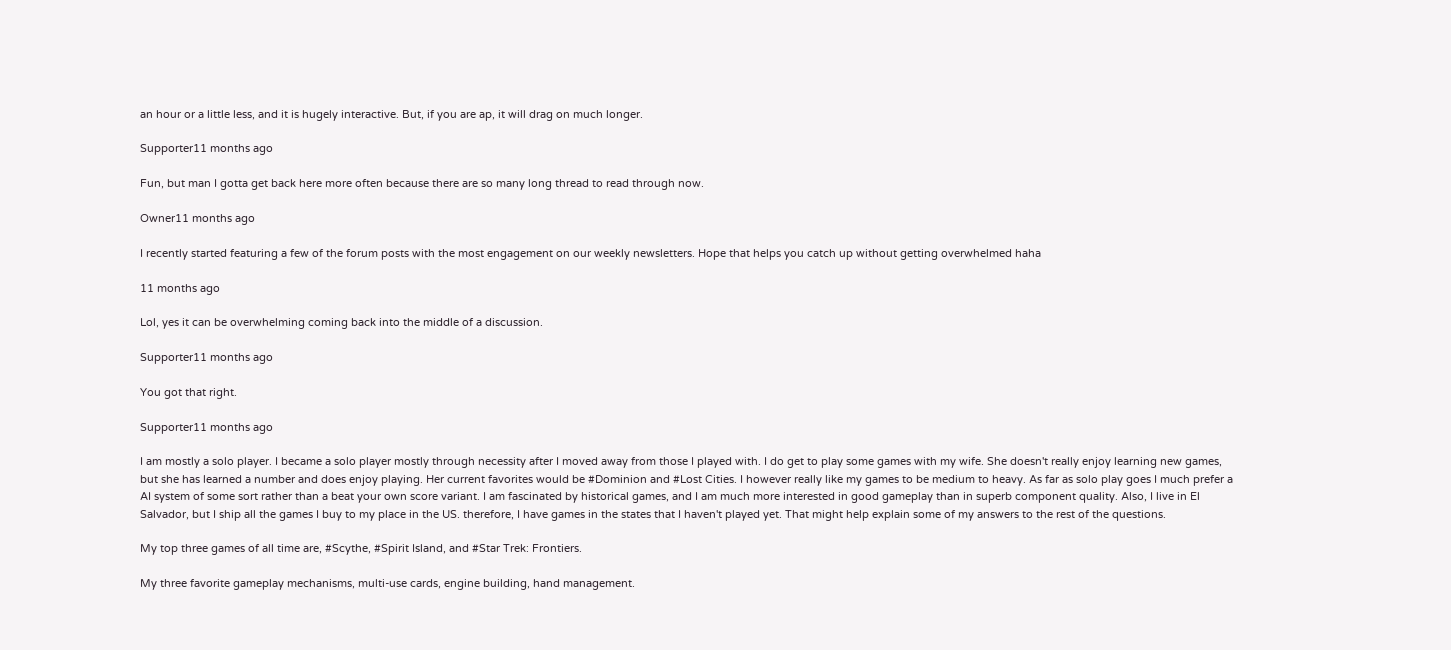an hour or a little less, and it is hugely interactive. But, if you are ap, it will drag on much longer.

Supporter11 months ago

Fun, but man I gotta get back here more often because there are so many long thread to read through now.

Owner11 months ago

I recently started featuring a few of the forum posts with the most engagement on our weekly newsletters. Hope that helps you catch up without getting overwhelmed haha

11 months ago

Lol, yes it can be overwhelming coming back into the middle of a discussion.

Supporter11 months ago

You got that right.

Supporter11 months ago

I am mostly a solo player. I became a solo player mostly through necessity after I moved away from those I played with. I do get to play some games with my wife. She doesn't really enjoy learning new games, but she has learned a number and does enjoy playing. Her current favorites would be #Dominion and #Lost Cities. I however really like my games to be medium to heavy. As far as solo play goes I much prefer a AI system of some sort rather than a beat your own score variant. I am fascinated by historical games, and I am much more interested in good gameplay than in superb component quality. Also, I live in El Salvador, but I ship all the games I buy to my place in the US. therefore, I have games in the states that I haven't played yet. That might help explain some of my answers to the rest of the questions.

My top three games of all time are, #Scythe, #Spirit Island, and #Star Trek: Frontiers.

My three favorite gameplay mechanisms, multi-use cards, engine building, hand management.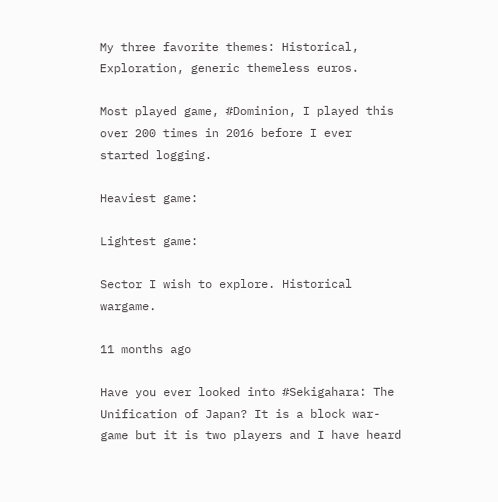My three favorite themes: Historical, Exploration, generic themeless euros.

Most played game, #Dominion, I played this over 200 times in 2016 before I ever started logging.

Heaviest game:

Lightest game:

Sector I wish to explore. Historical wargame.

11 months ago

Have you ever looked into #Sekigahara: The Unification of Japan? It is a block war-game but it is two players and I have heard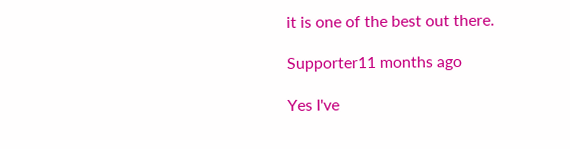it is one of the best out there.

Supporter11 months ago

Yes I've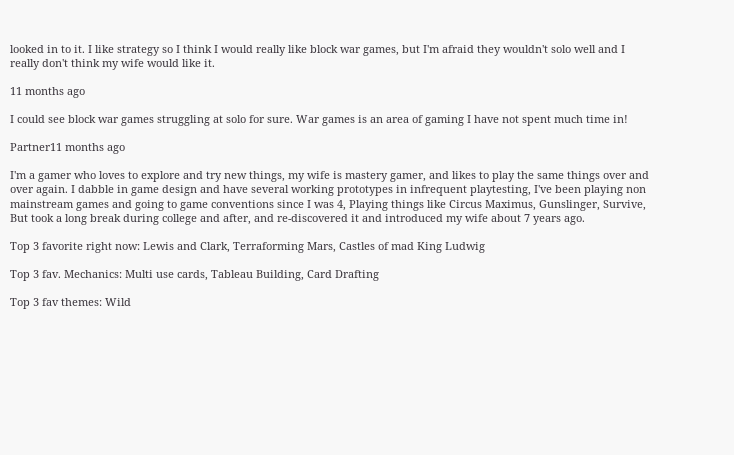looked in to it. I like strategy so I think I would really like block war games, but I'm afraid they wouldn't solo well and I really don't think my wife would like it.

11 months ago

I could see block war games struggling at solo for sure. War games is an area of gaming I have not spent much time in!

Partner11 months ago

I'm a gamer who loves to explore and try new things, my wife is mastery gamer, and likes to play the same things over and over again. I dabble in game design and have several working prototypes in infrequent playtesting, I've been playing non mainstream games and going to game conventions since I was 4, Playing things like Circus Maximus, Gunslinger, Survive, But took a long break during college and after, and re-discovered it and introduced my wife about 7 years ago.

Top 3 favorite right now: Lewis and Clark, Terraforming Mars, Castles of mad King Ludwig

Top 3 fav. Mechanics: Multi use cards, Tableau Building, Card Drafting

Top 3 fav themes: Wild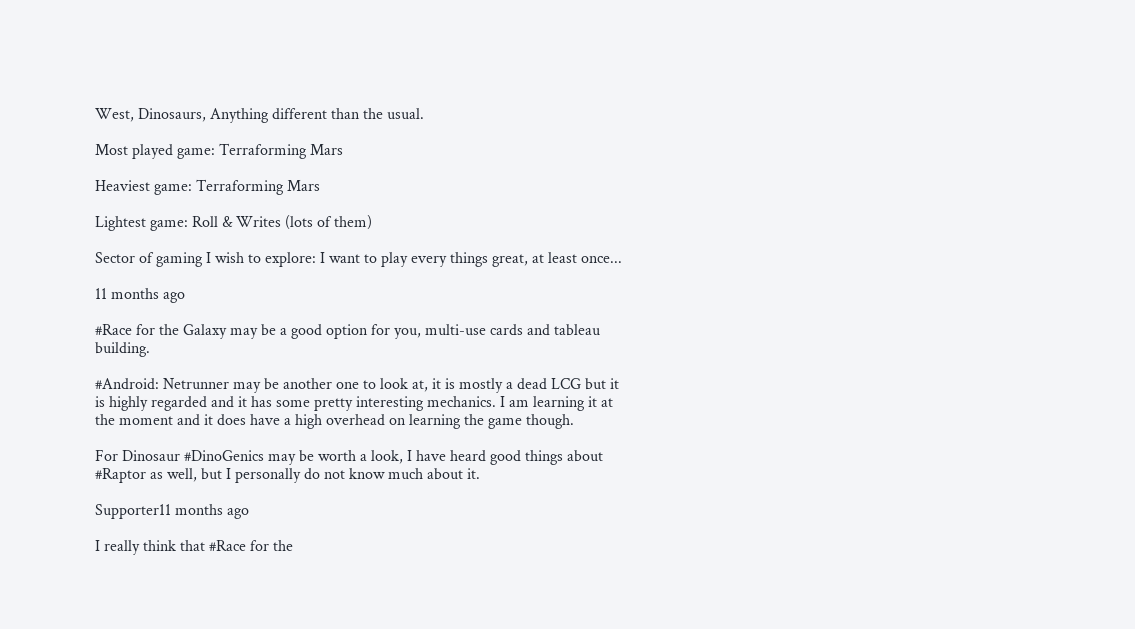West, Dinosaurs, Anything different than the usual.

Most played game: Terraforming Mars

Heaviest game: Terraforming Mars

Lightest game: Roll & Writes (lots of them)

Sector of gaming I wish to explore: I want to play every things great, at least once...

11 months ago

#Race for the Galaxy may be a good option for you, multi-use cards and tableau building.

#Android: Netrunner may be another one to look at, it is mostly a dead LCG but it is highly regarded and it has some pretty interesting mechanics. I am learning it at the moment and it does have a high overhead on learning the game though.

For Dinosaur #DinoGenics may be worth a look, I have heard good things about #Raptor as well, but I personally do not know much about it.

Supporter11 months ago

I really think that #Race for the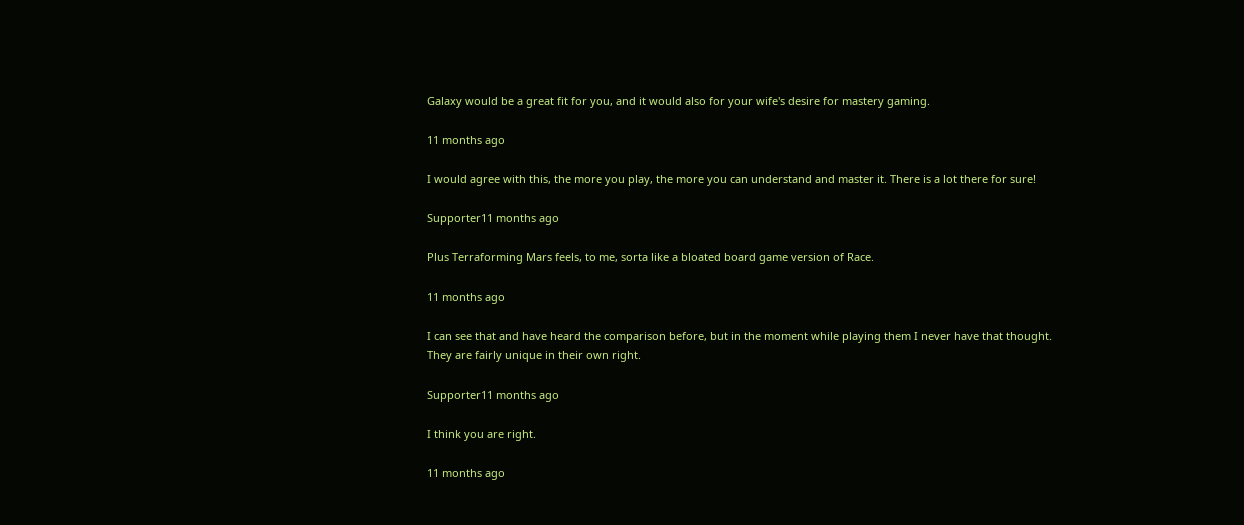Galaxy would be a great fit for you, and it would also for your wife's desire for mastery gaming.

11 months ago

I would agree with this, the more you play, the more you can understand and master it. There is a lot there for sure!

Supporter11 months ago

Plus Terraforming Mars feels, to me, sorta like a bloated board game version of Race.

11 months ago

I can see that and have heard the comparison before, but in the moment while playing them I never have that thought. They are fairly unique in their own right.

Supporter11 months ago

I think you are right.

11 months ago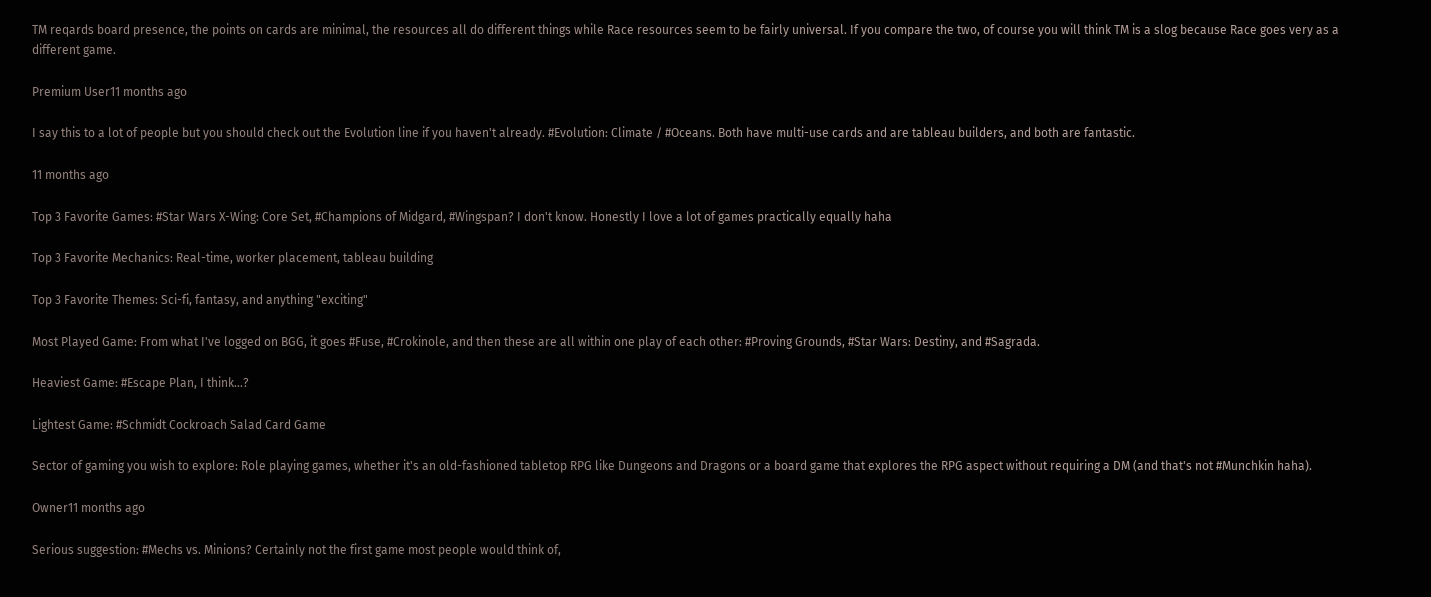TM reqards board presence, the points on cards are minimal, the resources all do different things while Race resources seem to be fairly universal. If you compare the two, of course you will think TM is a slog because Race goes very as a different game.

Premium User11 months ago

I say this to a lot of people but you should check out the Evolution line if you haven't already. #Evolution: Climate / #Oceans. Both have multi-use cards and are tableau builders, and both are fantastic.

11 months ago

Top 3 Favorite Games: #Star Wars X-Wing: Core Set, #Champions of Midgard, #Wingspan? I don't know. Honestly I love a lot of games practically equally haha

Top 3 Favorite Mechanics: Real-time, worker placement, tableau building

Top 3 Favorite Themes: Sci-fi, fantasy, and anything "exciting"

Most Played Game: From what I've logged on BGG, it goes #Fuse, #Crokinole, and then these are all within one play of each other: #Proving Grounds, #Star Wars: Destiny, and #Sagrada.

Heaviest Game: #Escape Plan, I think...?

Lightest Game: #Schmidt Cockroach Salad Card Game

Sector of gaming you wish to explore: Role playing games, whether it's an old-fashioned tabletop RPG like Dungeons and Dragons or a board game that explores the RPG aspect without requiring a DM (and that's not #Munchkin haha).

Owner11 months ago

Serious suggestion: #Mechs vs. Minions? Certainly not the first game most people would think of,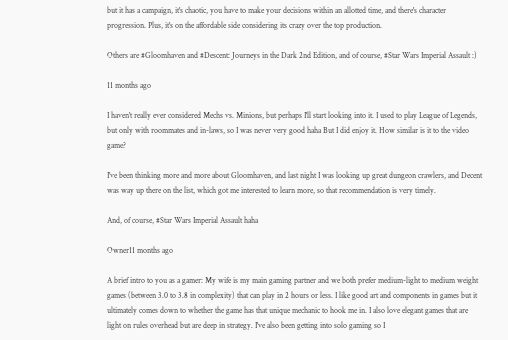but it has a campaign, it's chaotic, you have to make your decisions within an allotted time, and there's character progression. Plus, it's on the affordable side considering its crazy over the top production.

Others are #Gloomhaven and #Descent: Journeys in the Dark 2nd Edition, and of course, #Star Wars Imperial Assault :)

11 months ago

I haven't really ever considered Mechs vs. Minions, but perhaps I'll start looking into it. I used to play League of Legends, but only with roommates and in-laws, so I was never very good haha But I did enjoy it. How similar is it to the video game?

I've been thinking more and more about Gloomhaven, and last night I was looking up great dungeon crawlers, and Decent was way up there on the list, which got me interested to learn more, so that recommendation is very timely.

And, of course, #Star Wars Imperial Assault haha

Owner11 months ago

A brief intro to you as a gamer: My wife is my main gaming partner and we both prefer medium-light to medium weight games (between 3.0 to 3.8 in complexity) that can play in 2 hours or less. I like good art and components in games but it ultimately comes down to whether the game has that unique mechanic to hook me in. I also love elegant games that are light on rules overhead but are deep in strategy. I've also been getting into solo gaming so I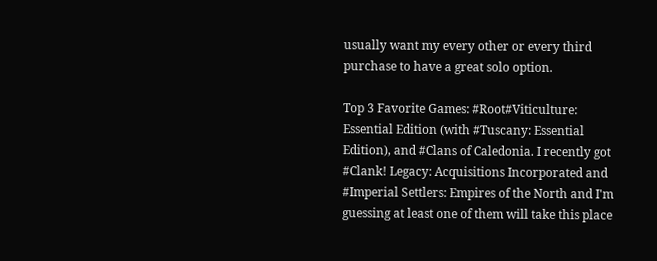usually want my every other or every third purchase to have a great solo option.

Top 3 Favorite Games: #Root#Viticulture: Essential Edition (with #Tuscany: Essential Edition), and #Clans of Caledonia. I recently got #Clank! Legacy: Acquisitions Incorporated and #Imperial Settlers: Empires of the North and I'm guessing at least one of them will take this place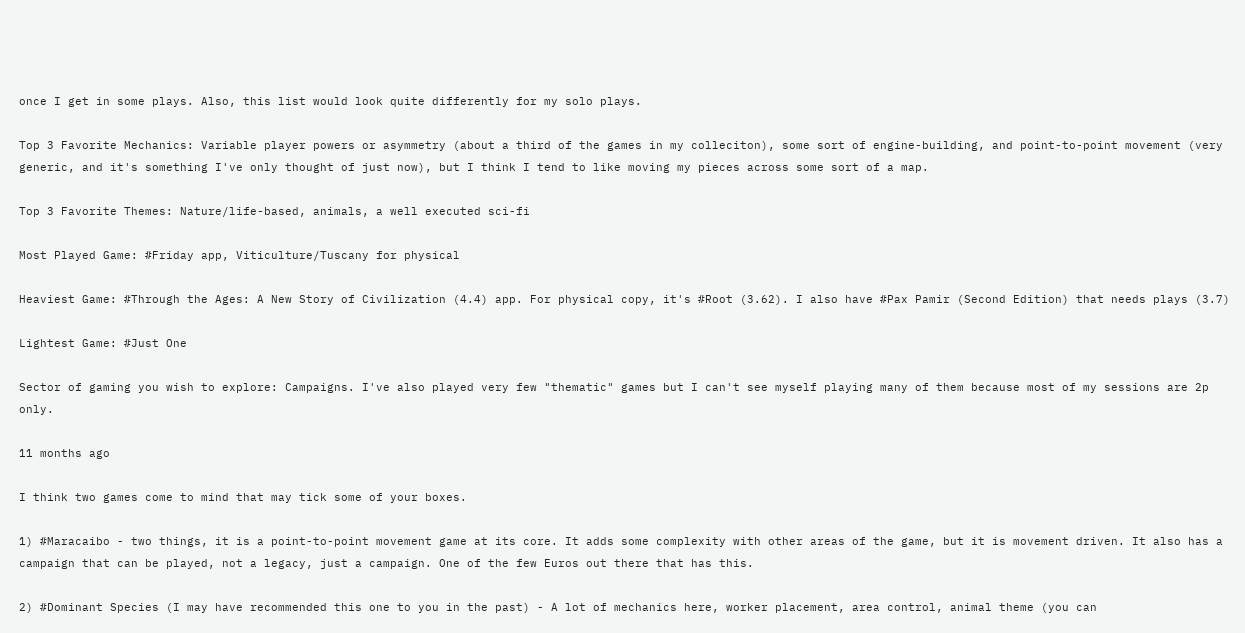once I get in some plays. Also, this list would look quite differently for my solo plays.

Top 3 Favorite Mechanics: Variable player powers or asymmetry (about a third of the games in my colleciton), some sort of engine-building, and point-to-point movement (very generic, and it's something I've only thought of just now), but I think I tend to like moving my pieces across some sort of a map.

Top 3 Favorite Themes: Nature/life-based, animals, a well executed sci-fi

Most Played Game: #Friday app, Viticulture/Tuscany for physical

Heaviest Game: #Through the Ages: A New Story of Civilization (4.4) app. For physical copy, it's #Root (3.62). I also have #Pax Pamir (Second Edition) that needs plays (3.7)

Lightest Game: #Just One

Sector of gaming you wish to explore: Campaigns. I've also played very few "thematic" games but I can't see myself playing many of them because most of my sessions are 2p only.

11 months ago

I think two games come to mind that may tick some of your boxes.

1) #Maracaibo - two things, it is a point-to-point movement game at its core. It adds some complexity with other areas of the game, but it is movement driven. It also has a campaign that can be played, not a legacy, just a campaign. One of the few Euros out there that has this.

2) #Dominant Species (I may have recommended this one to you in the past) - A lot of mechanics here, worker placement, area control, animal theme (you can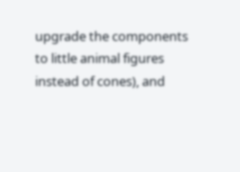upgrade the components to little animal figures instead of cones), and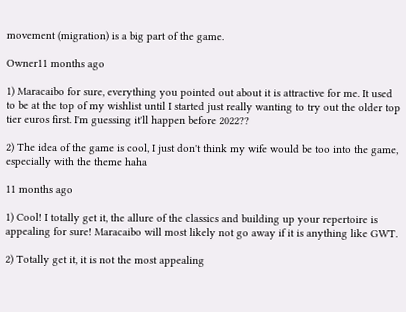movement (migration) is a big part of the game.

Owner11 months ago

1) Maracaibo for sure, everything you pointed out about it is attractive for me. It used to be at the top of my wishlist until I started just really wanting to try out the older top tier euros first. I'm guessing it'll happen before 2022??

2) The idea of the game is cool, I just don't think my wife would be too into the game, especially with the theme haha

11 months ago

1) Cool! I totally get it, the allure of the classics and building up your repertoire is appealing for sure! Maracaibo will most likely not go away if it is anything like GWT.

2) Totally get it, it is not the most appealing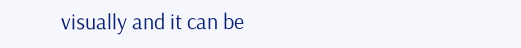visually and it can be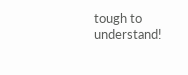tough to understand!